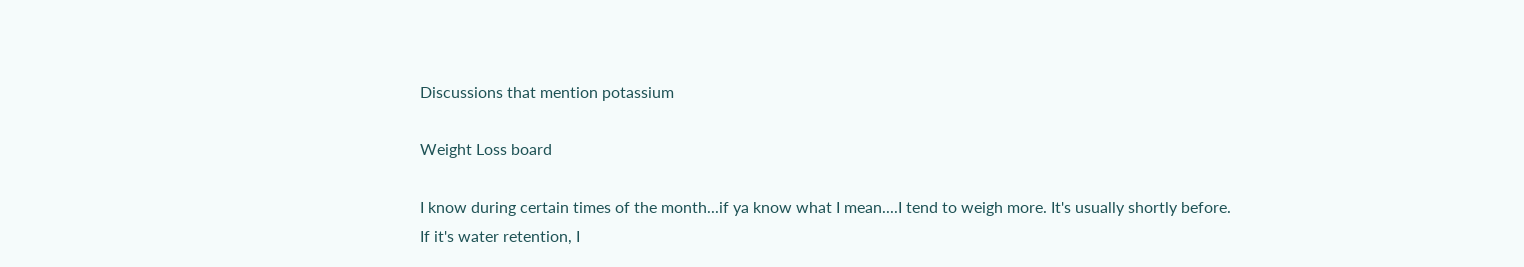Discussions that mention potassium

Weight Loss board

I know during certain times of the month...if ya know what I mean....I tend to weigh more. It's usually shortly before.
If it's water retention, I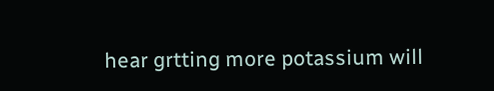hear grtting more potassium will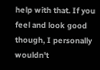help with that. If you feel and look good though, I personally wouldn't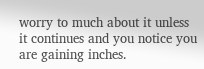worry to much about it unless it continues and you notice you are gaining inches.